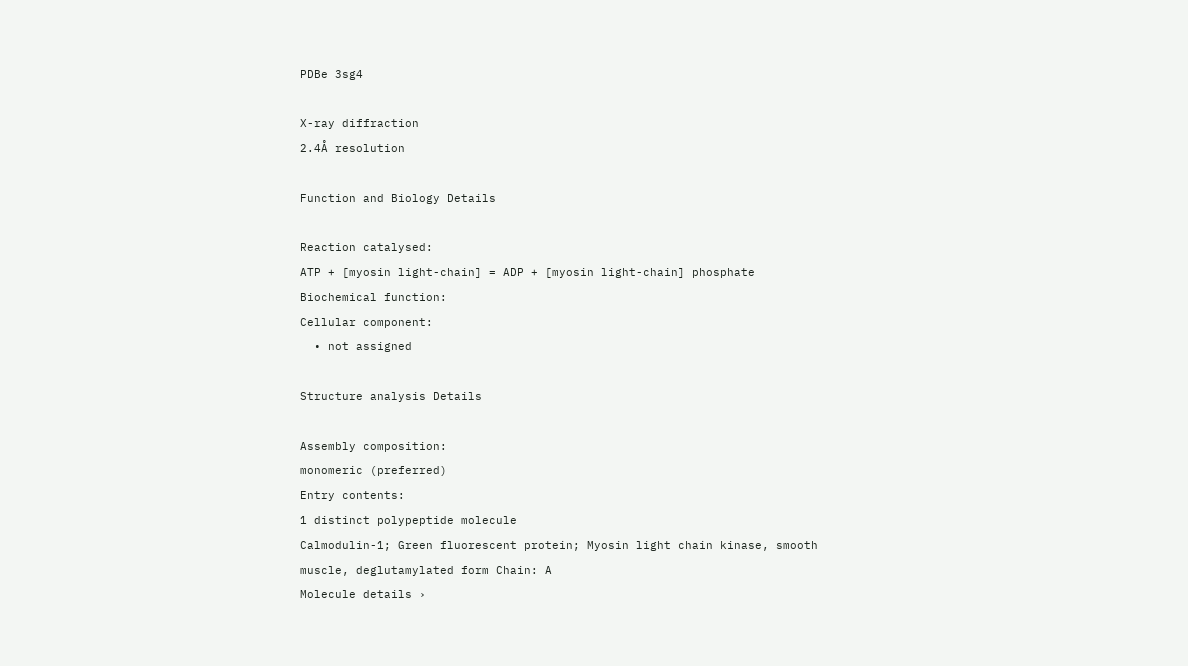PDBe 3sg4

X-ray diffraction
2.4Å resolution

Function and Biology Details

Reaction catalysed:
ATP + [myosin light-chain] = ADP + [myosin light-chain] phosphate
Biochemical function:
Cellular component:
  • not assigned

Structure analysis Details

Assembly composition:
monomeric (preferred)
Entry contents:
1 distinct polypeptide molecule
Calmodulin-1; Green fluorescent protein; Myosin light chain kinase, smooth muscle, deglutamylated form Chain: A
Molecule details ›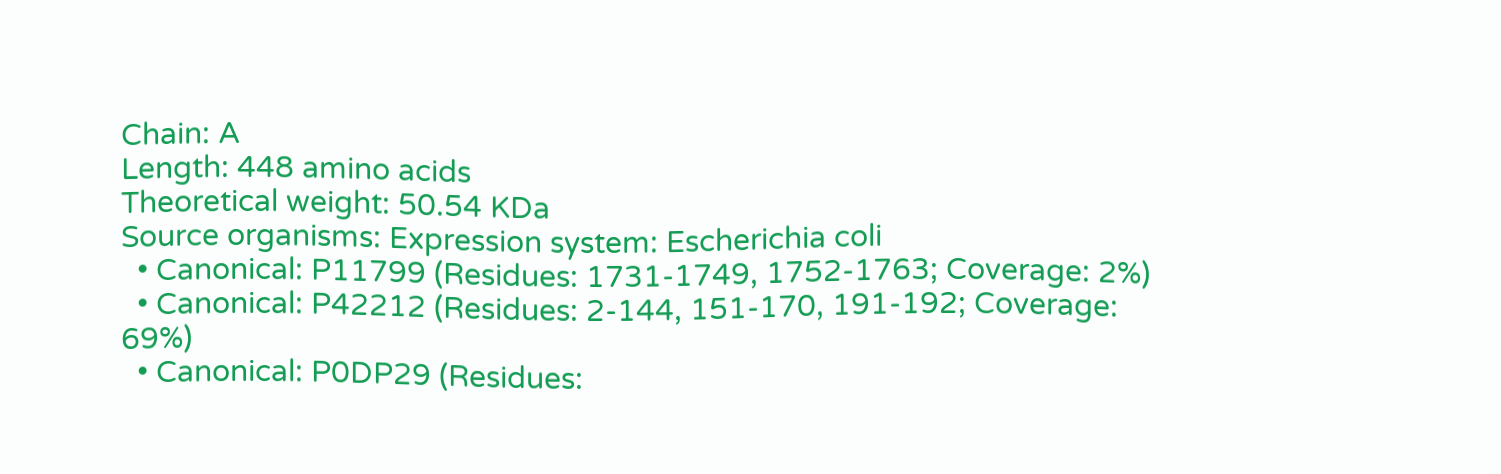Chain: A
Length: 448 amino acids
Theoretical weight: 50.54 KDa
Source organisms: Expression system: Escherichia coli
  • Canonical: P11799 (Residues: 1731-1749, 1752-1763; Coverage: 2%)
  • Canonical: P42212 (Residues: 2-144, 151-170, 191-192; Coverage: 69%)
  • Canonical: P0DP29 (Residues: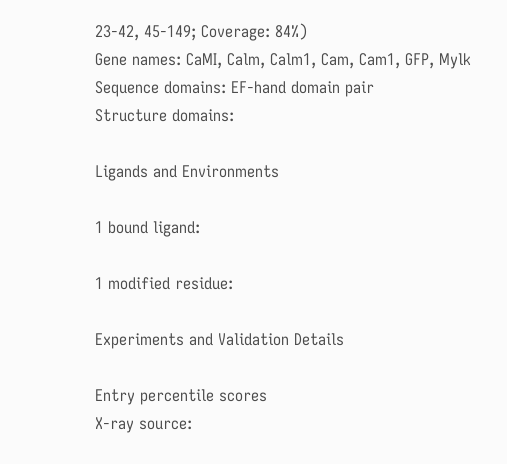23-42, 45-149; Coverage: 84%)
Gene names: CaMI, Calm, Calm1, Cam, Cam1, GFP, Mylk
Sequence domains: EF-hand domain pair
Structure domains:

Ligands and Environments

1 bound ligand:

1 modified residue:

Experiments and Validation Details

Entry percentile scores
X-ray source: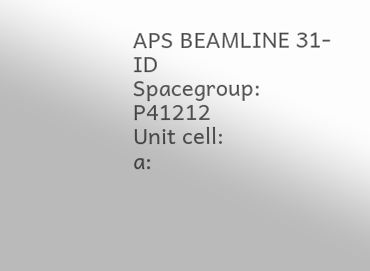APS BEAMLINE 31-ID
Spacegroup: P41212
Unit cell:
a: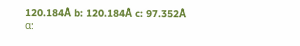120.184Å b: 120.184Å c: 97.352Å
α: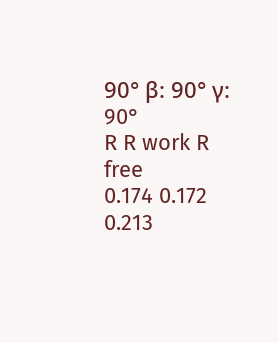90° β: 90° γ: 90°
R R work R free
0.174 0.172 0.213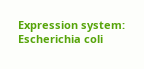Expression system: Escherichia coli